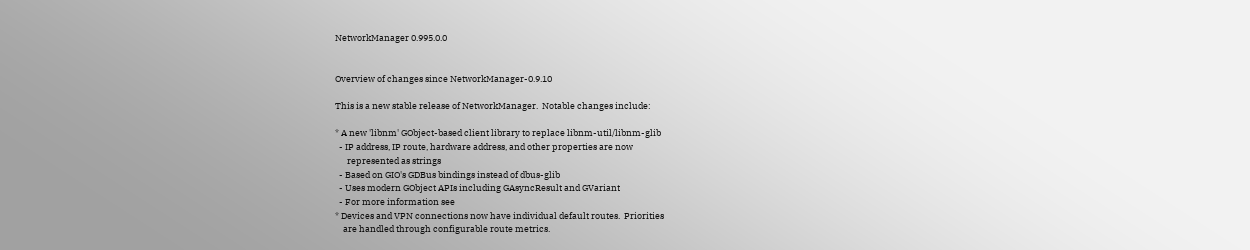NetworkManager 0.995.0.0


Overview of changes since NetworkManager-0.9.10

This is a new stable release of NetworkManager.  Notable changes include:

* A new 'libnm' GObject-based client library to replace libnm-util/libnm-glib
  - IP address, IP route, hardware address, and other properties are now
      represented as strings
  - Based on GIO's GDBus bindings instead of dbus-glib
  - Uses modern GObject APIs including GAsyncResult and GVariant
  - For more information see
* Devices and VPN connections now have individual default routes.  Priorities
    are handled through configurable route metrics.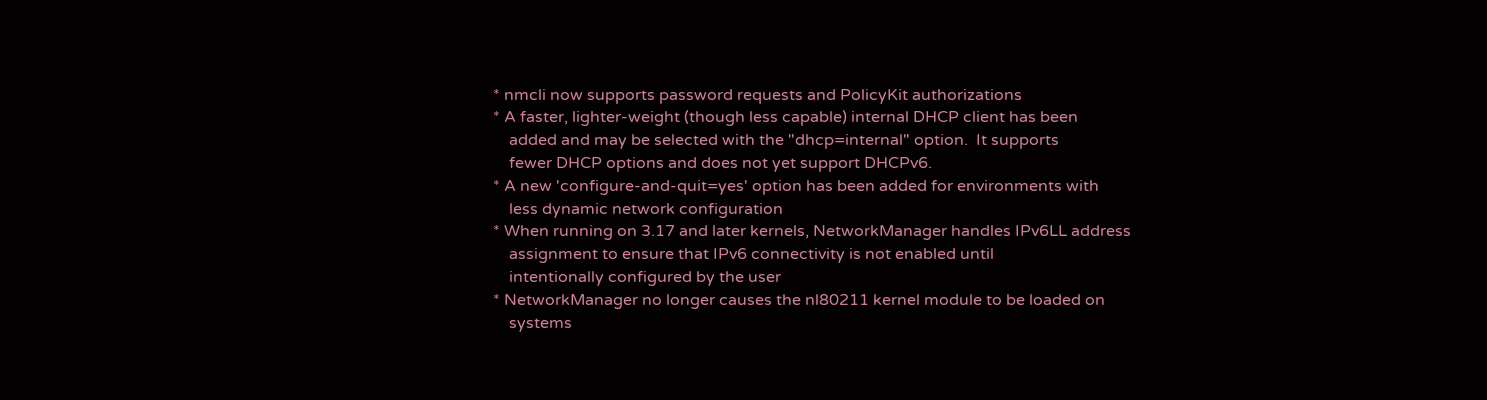* nmcli now supports password requests and PolicyKit authorizations
* A faster, lighter-weight (though less capable) internal DHCP client has been
    added and may be selected with the "dhcp=internal" option.  It supports
    fewer DHCP options and does not yet support DHCPv6.
* A new 'configure-and-quit=yes' option has been added for environments with
    less dynamic network configuration
* When running on 3.17 and later kernels, NetworkManager handles IPv6LL address
    assignment to ensure that IPv6 connectivity is not enabled until
    intentionally configured by the user
* NetworkManager no longer causes the nl80211 kernel module to be loaded on
    systems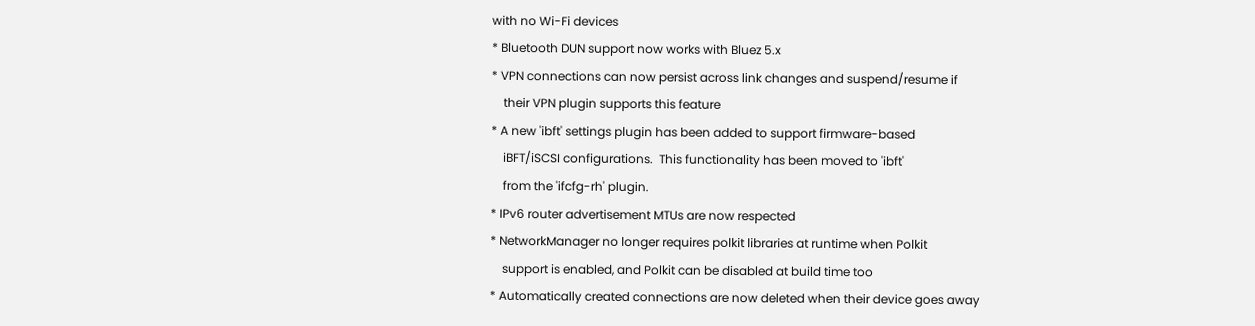with no Wi-Fi devices
* Bluetooth DUN support now works with Bluez 5.x
* VPN connections can now persist across link changes and suspend/resume if
    their VPN plugin supports this feature
* A new 'ibft' settings plugin has been added to support firmware-based
    iBFT/iSCSI configurations.  This functionality has been moved to 'ibft'
    from the 'ifcfg-rh' plugin.
* IPv6 router advertisement MTUs are now respected
* NetworkManager no longer requires polkit libraries at runtime when Polkit
    support is enabled, and Polkit can be disabled at build time too
* Automatically created connections are now deleted when their device goes away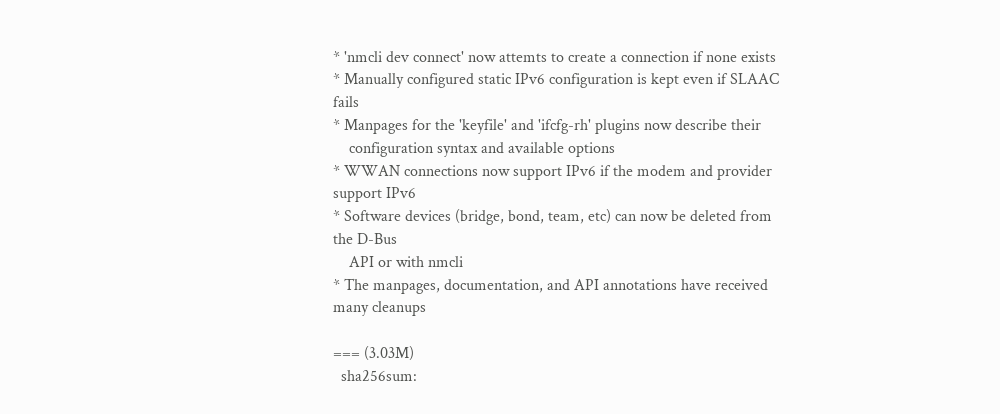* 'nmcli dev connect' now attemts to create a connection if none exists
* Manually configured static IPv6 configuration is kept even if SLAAC fails
* Manpages for the 'keyfile' and 'ifcfg-rh' plugins now describe their
    configuration syntax and available options
* WWAN connections now support IPv6 if the modem and provider support IPv6
* Software devices (bridge, bond, team, etc) can now be deleted from the D-Bus
    API or with nmcli
* The manpages, documentation, and API annotations have received many cleanups

=== (3.03M)
  sha256sum: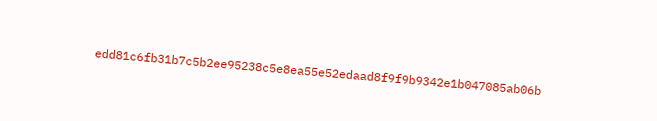edd81c6fb31b7c5b2ee95238c5e8ea55e52edaad8f9f9b9342e1b047085ab06b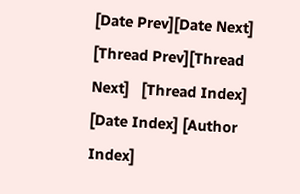[Date Prev][Date Next]   [Thread Prev][Thread Next]   [Thread Index] [Date Index] [Author Index]